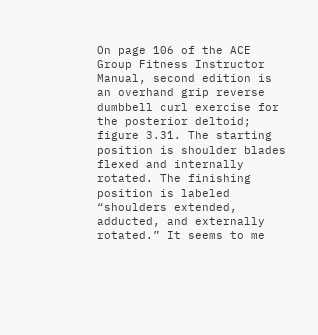On page 106 of the ACE Group Fitness Instructor Manual, second edition is an overhand grip reverse dumbbell curl exercise for the posterior deltoid; figure 3.31. The starting position is shoulder blades flexed and internally rotated. The finishing position is labeled “shoulders extended, adducted, and externally rotated.” It seems to me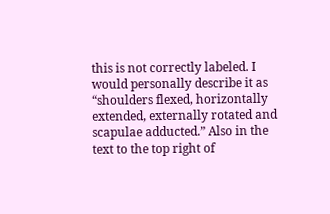this is not correctly labeled. I would personally describe it as “shoulders flexed, horizontally extended, externally rotated and scapulae adducted.” Also in the text to the top right of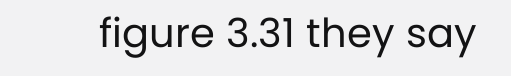figure 3.31 they say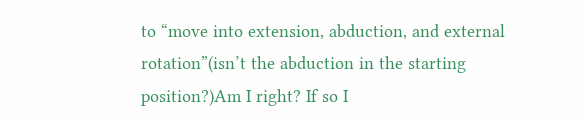to “move into extension, abduction, and external rotation”(isn’t the abduction in the starting position?)Am I right? If so I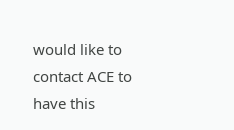would like to contact ACE to have this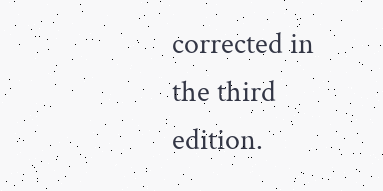corrected in the third edition.